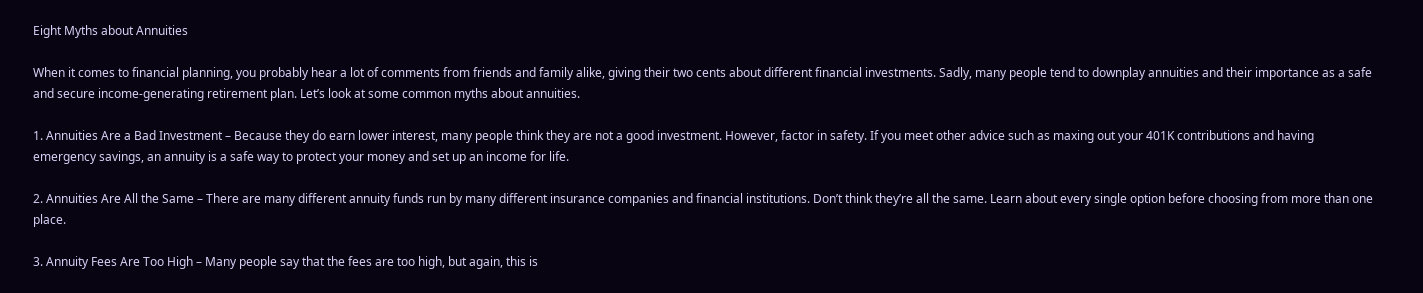Eight Myths about Annuities

When it comes to financial planning, you probably hear a lot of comments from friends and family alike, giving their two cents about different financial investments. Sadly, many people tend to downplay annuities and their importance as a safe and secure income-generating retirement plan. Let’s look at some common myths about annuities.

1. Annuities Are a Bad Investment – Because they do earn lower interest, many people think they are not a good investment. However, factor in safety. If you meet other advice such as maxing out your 401K contributions and having emergency savings, an annuity is a safe way to protect your money and set up an income for life.

2. Annuities Are All the Same – There are many different annuity funds run by many different insurance companies and financial institutions. Don’t think they’re all the same. Learn about every single option before choosing from more than one place.

3. Annuity Fees Are Too High – Many people say that the fees are too high, but again, this is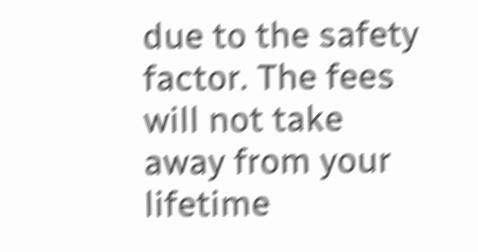due to the safety factor. The fees will not take away from your lifetime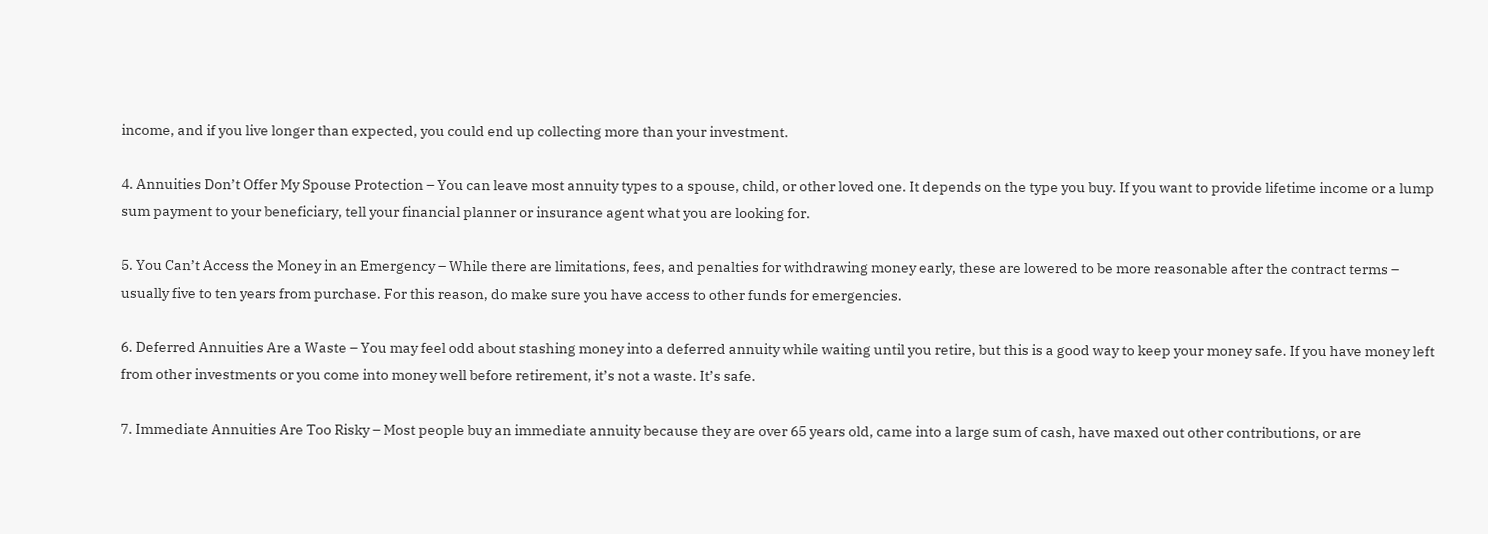income, and if you live longer than expected, you could end up collecting more than your investment.

4. Annuities Don’t Offer My Spouse Protection – You can leave most annuity types to a spouse, child, or other loved one. It depends on the type you buy. If you want to provide lifetime income or a lump sum payment to your beneficiary, tell your financial planner or insurance agent what you are looking for.

5. You Can’t Access the Money in an Emergency – While there are limitations, fees, and penalties for withdrawing money early, these are lowered to be more reasonable after the contract terms – usually five to ten years from purchase. For this reason, do make sure you have access to other funds for emergencies.

6. Deferred Annuities Are a Waste – You may feel odd about stashing money into a deferred annuity while waiting until you retire, but this is a good way to keep your money safe. If you have money left from other investments or you come into money well before retirement, it’s not a waste. It’s safe.

7. Immediate Annuities Are Too Risky – Most people buy an immediate annuity because they are over 65 years old, came into a large sum of cash, have maxed out other contributions, or are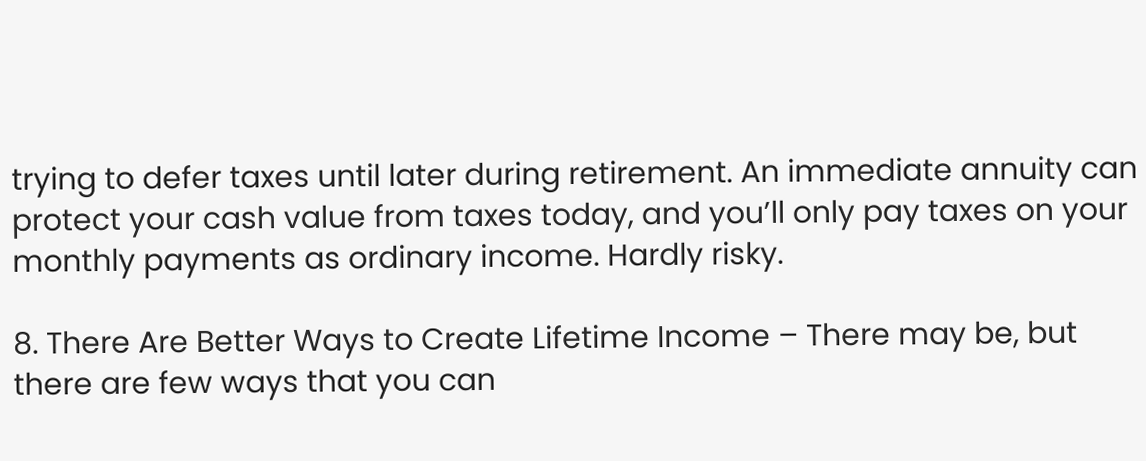trying to defer taxes until later during retirement. An immediate annuity can protect your cash value from taxes today, and you’ll only pay taxes on your monthly payments as ordinary income. Hardly risky.

8. There Are Better Ways to Create Lifetime Income – There may be, but there are few ways that you can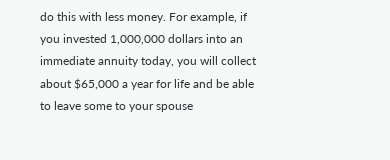do this with less money. For example, if you invested 1,000,000 dollars into an immediate annuity today, you will collect about $65,000 a year for life and be able to leave some to your spouse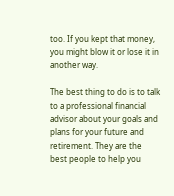too. If you kept that money, you might blow it or lose it in another way.

The best thing to do is to talk to a professional financial advisor about your goals and plans for your future and retirement. They are the best people to help you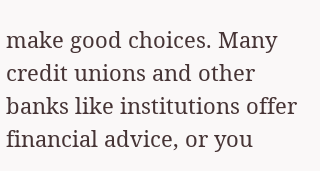make good choices. Many credit unions and other banks like institutions offer financial advice, or you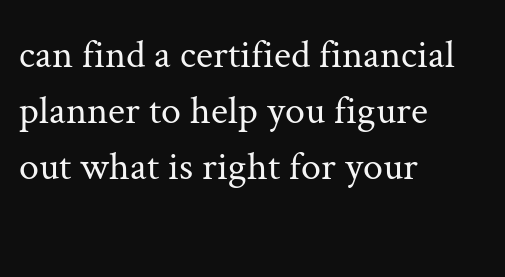can find a certified financial planner to help you figure out what is right for your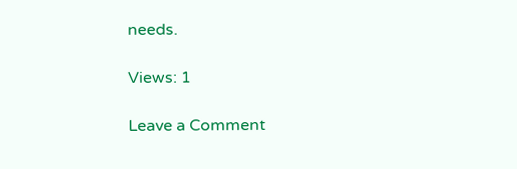needs.

Views: 1

Leave a Comment